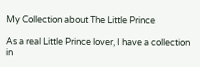My Collection about The Little Prince

As a real Little Prince lover, I have a collection in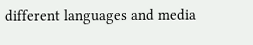different languages and media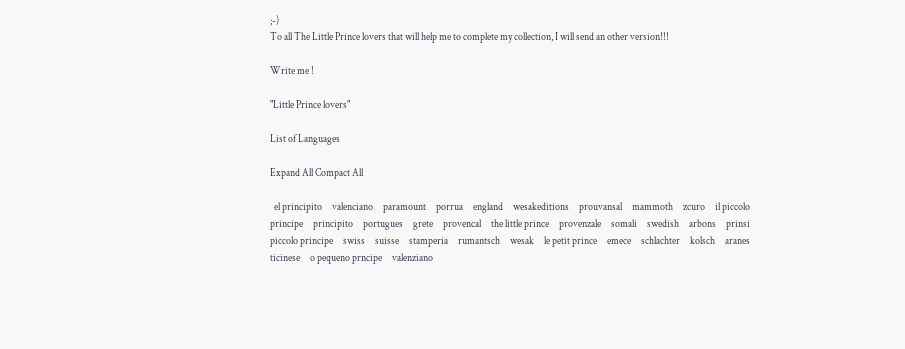;-)
To all The Little Prince lovers that will help me to complete my collection, I will send an other version!!!

Write me !

"Little Prince lovers"

List of Languages

Expand All Compact All

  el principito     valenciano     paramount     porrua     england     wesakeditions     prouvansal     mammoth     zcuro     il piccolo principe     principito     portugues     grete     provencal     the little prince     provenzale     somali     swedish     arbons     prinsi     piccolo principe     swiss     suisse     stamperia     rumantsch     wesak     le petit prince     emece     schlachter     kolsch     aranes     ticinese     o pequeno prncipe     valenziano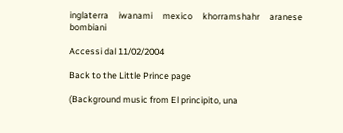inglaterra     iwanami     mexico     khorramshahr     aranese     bombiani

Accessi dal 11/02/2004

Back to the Little Prince page

(Background music from El principito, una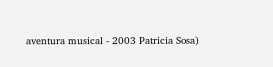aventura musical - 2003 Patricia Sosa)